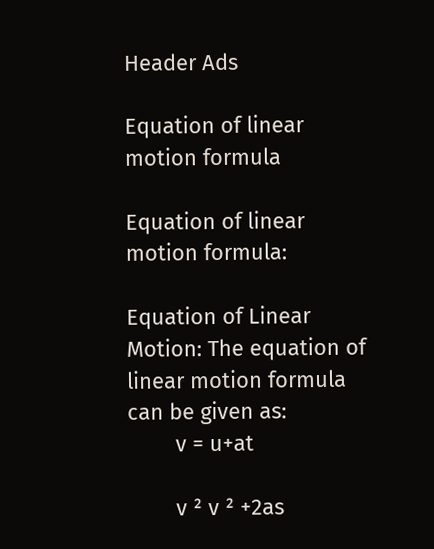Header Ads

Equation of linear motion formula

Equation of linear motion formula:

Equation of Linear Motion: The equation of linear motion formula can be given as:
        v = u+at

        v ² v ² +2as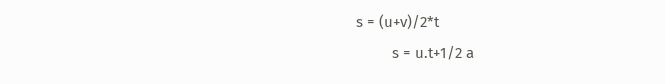s = (u+v)/2*t
         s = u.t+1/2 a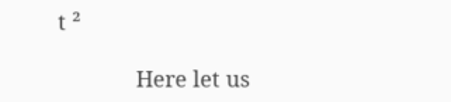t ²

             Here let us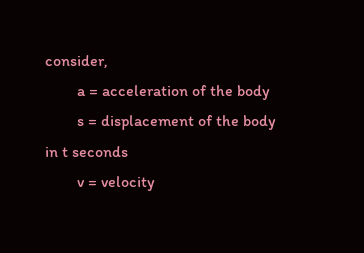consider,
        a = acceleration of the body
        s = displacement of the body in t seconds
        v = velocity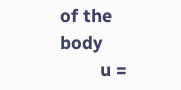of the body
        u =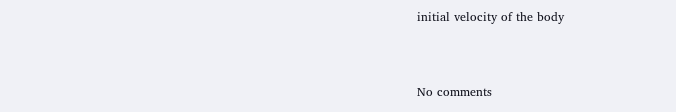initial velocity of the body



No comments